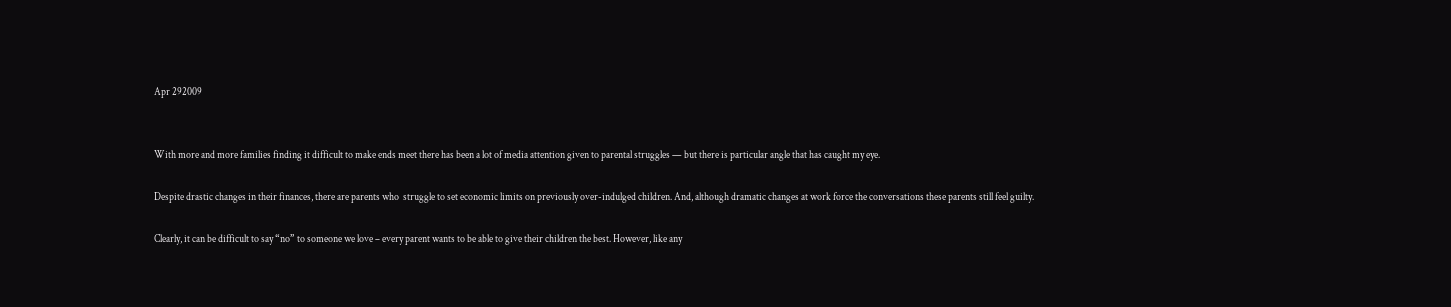Apr 292009


With more and more families finding it difficult to make ends meet there has been a lot of media attention given to parental struggles — but there is particular angle that has caught my eye.

Despite drastic changes in their finances, there are parents who  struggle to set economic limits on previously over-indulged children. And, although dramatic changes at work force the conversations these parents still feel guilty.

Clearly, it can be difficult to say “no” to someone we love – every parent wants to be able to give their children the best. However, like any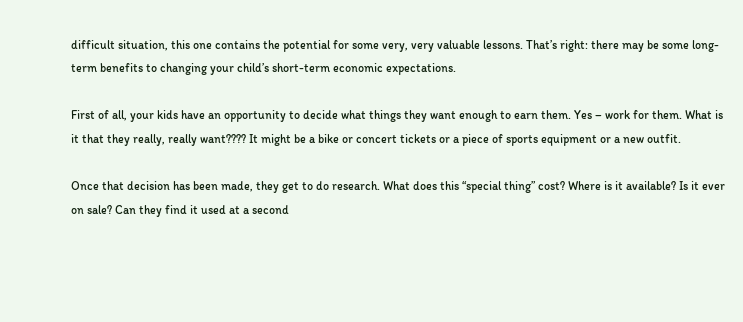difficult situation, this one contains the potential for some very, very valuable lessons. That’s right: there may be some long-term benefits to changing your child’s short-term economic expectations.

First of all, your kids have an opportunity to decide what things they want enough to earn them. Yes – work for them. What is it that they really, really want???? It might be a bike or concert tickets or a piece of sports equipment or a new outfit.

Once that decision has been made, they get to do research. What does this “special thing” cost? Where is it available? Is it ever on sale? Can they find it used at a second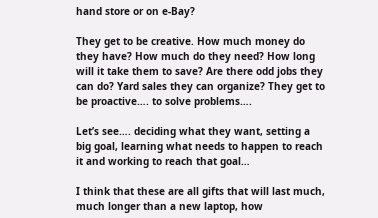hand store or on e-Bay?

They get to be creative. How much money do they have? How much do they need? How long will it take them to save? Are there odd jobs they can do? Yard sales they can organize? They get to be proactive…. to solve problems….

Let’s see…. deciding what they want, setting a big goal, learning what needs to happen to reach it and working to reach that goal…

I think that these are all gifts that will last much, much longer than a new laptop, how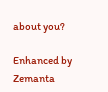about you?

Enhanced by Zemanta